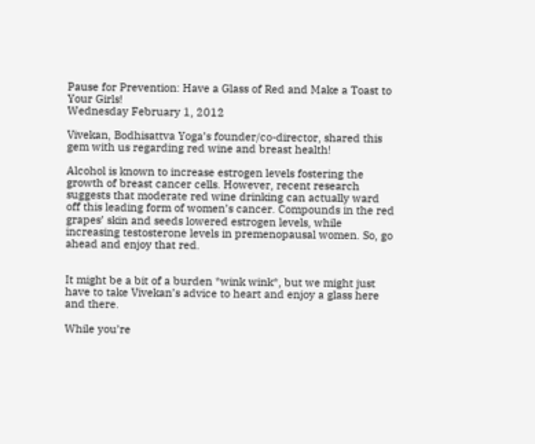Pause for Prevention: Have a Glass of Red and Make a Toast to Your Girls!
Wednesday February 1, 2012

Vivekan, Bodhisattva Yoga’s founder/co-director, shared this gem with us regarding red wine and breast health!

Alcohol is known to increase estrogen levels fostering the growth of breast cancer cells. However, recent research suggests that moderate red wine drinking can actually ward off this leading form of women’s cancer. Compounds in the red grapes’ skin and seeds lowered estrogen levels, while increasing testosterone levels in premenopausal women. So, go ahead and enjoy that red.


It might be a bit of a burden *wink wink*, but we might just have to take Vivekan’s advice to heart and enjoy a glass here and there.

While you’re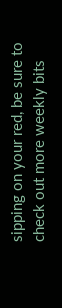sipping on your red, be sure to check out more weekly bits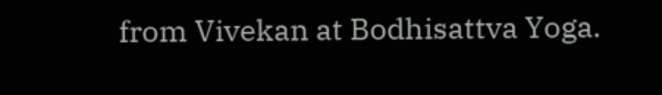from Vivekan at Bodhisattva Yoga.